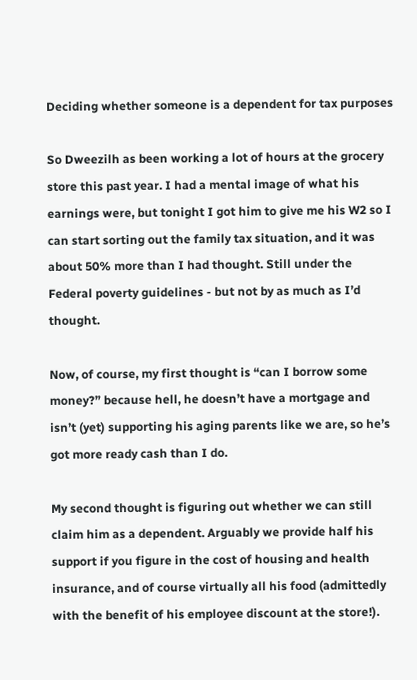Deciding whether someone is a dependent for tax purposes

So Dweezilh as been working a lot of hours at the grocery store this past year. I had a mental image of what his earnings were, but tonight I got him to give me his W2 so I can start sorting out the family tax situation, and it was about 50% more than I had thought. Still under the Federal poverty guidelines - but not by as much as I’d thought.

Now, of course, my first thought is “can I borrow some money?” because hell, he doesn’t have a mortgage and isn’t (yet) supporting his aging parents like we are, so he’s got more ready cash than I do.

My second thought is figuring out whether we can still claim him as a dependent. Arguably we provide half his support if you figure in the cost of housing and health insurance, and of course virtually all his food (admittedly with the benefit of his employee discount at the store!).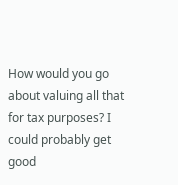How would you go about valuing all that for tax purposes? I could probably get good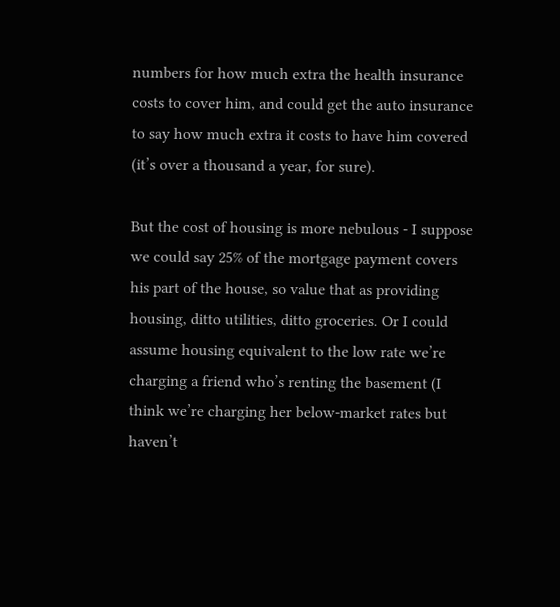numbers for how much extra the health insurance costs to cover him, and could get the auto insurance to say how much extra it costs to have him covered (it’s over a thousand a year, for sure).

But the cost of housing is more nebulous - I suppose we could say 25% of the mortgage payment covers his part of the house, so value that as providing housing, ditto utilities, ditto groceries. Or I could assume housing equivalent to the low rate we’re charging a friend who’s renting the basement (I think we’re charging her below-market rates but haven’t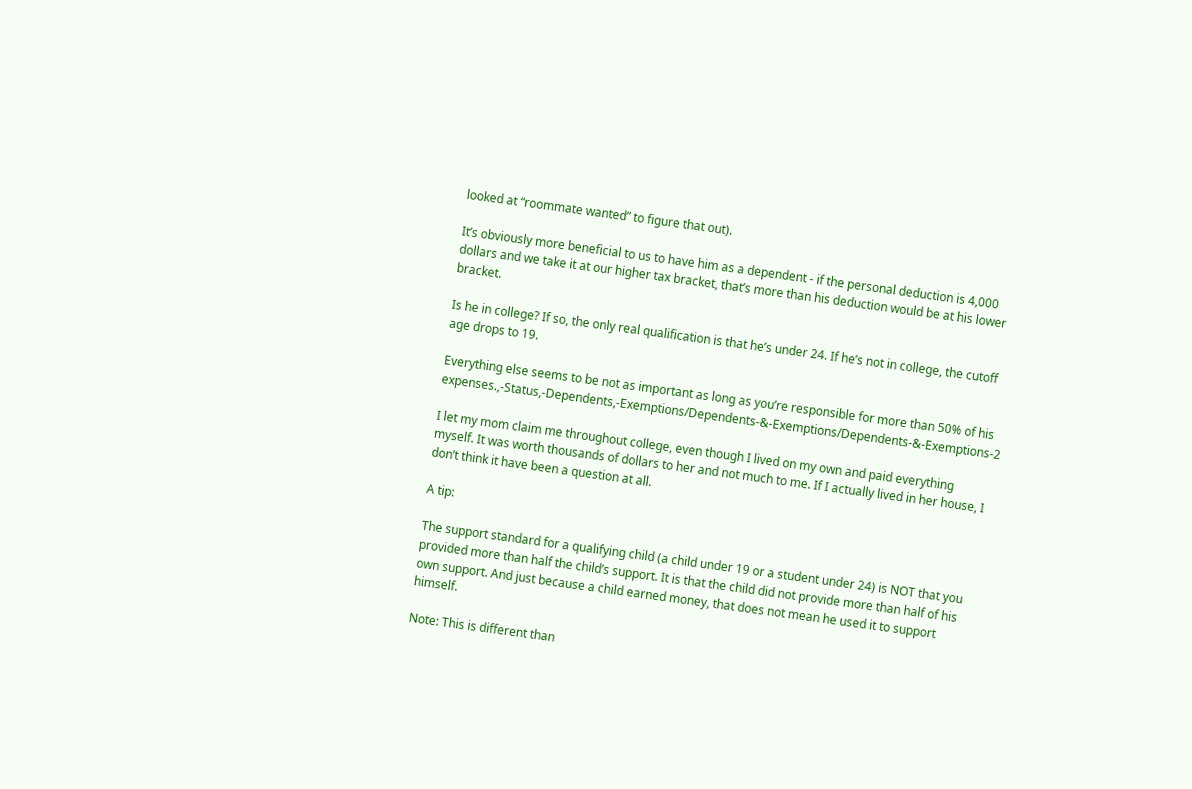looked at “roommate wanted” to figure that out).

It’s obviously more beneficial to us to have him as a dependent - if the personal deduction is 4,000 dollars and we take it at our higher tax bracket, that’s more than his deduction would be at his lower bracket.

Is he in college? If so, the only real qualification is that he’s under 24. If he’s not in college, the cutoff age drops to 19.

Everything else seems to be not as important as long as you’re responsible for more than 50% of his expenses.,-Status,-Dependents,-Exemptions/Dependents-&-Exemptions/Dependents-&-Exemptions-2

I let my mom claim me throughout college, even though I lived on my own and paid everything myself. It was worth thousands of dollars to her and not much to me. If I actually lived in her house, I don’t think it have been a question at all.

A tip:

The support standard for a qualifying child (a child under 19 or a student under 24) is NOT that you provided more than half the child’s support. It is that the child did not provide more than half of his own support. And just because a child earned money, that does not mean he used it to support himself.

Note: This is different than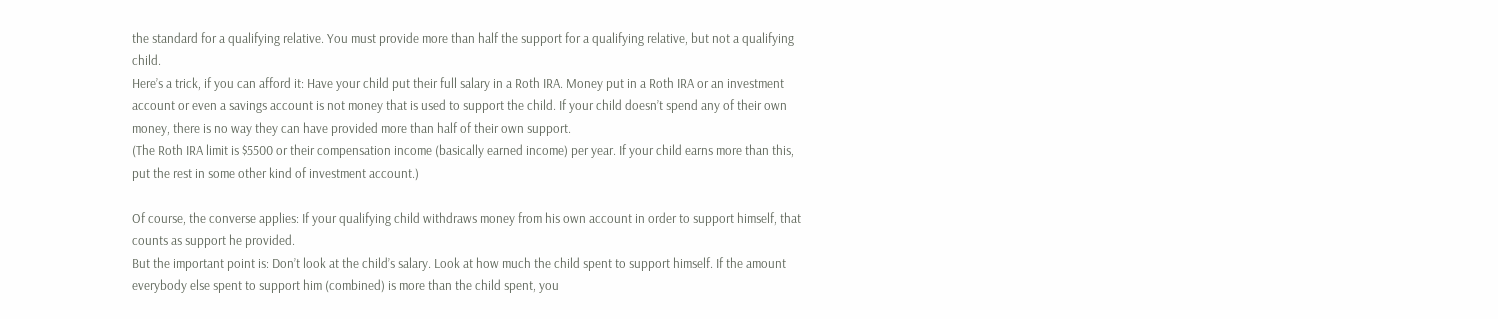the standard for a qualifying relative. You must provide more than half the support for a qualifying relative, but not a qualifying child.
Here’s a trick, if you can afford it: Have your child put their full salary in a Roth IRA. Money put in a Roth IRA or an investment account or even a savings account is not money that is used to support the child. If your child doesn’t spend any of their own money, there is no way they can have provided more than half of their own support.
(The Roth IRA limit is $5500 or their compensation income (basically earned income) per year. If your child earns more than this, put the rest in some other kind of investment account.)

Of course, the converse applies: If your qualifying child withdraws money from his own account in order to support himself, that counts as support he provided.
But the important point is: Don’t look at the child’s salary. Look at how much the child spent to support himself. If the amount everybody else spent to support him (combined) is more than the child spent, you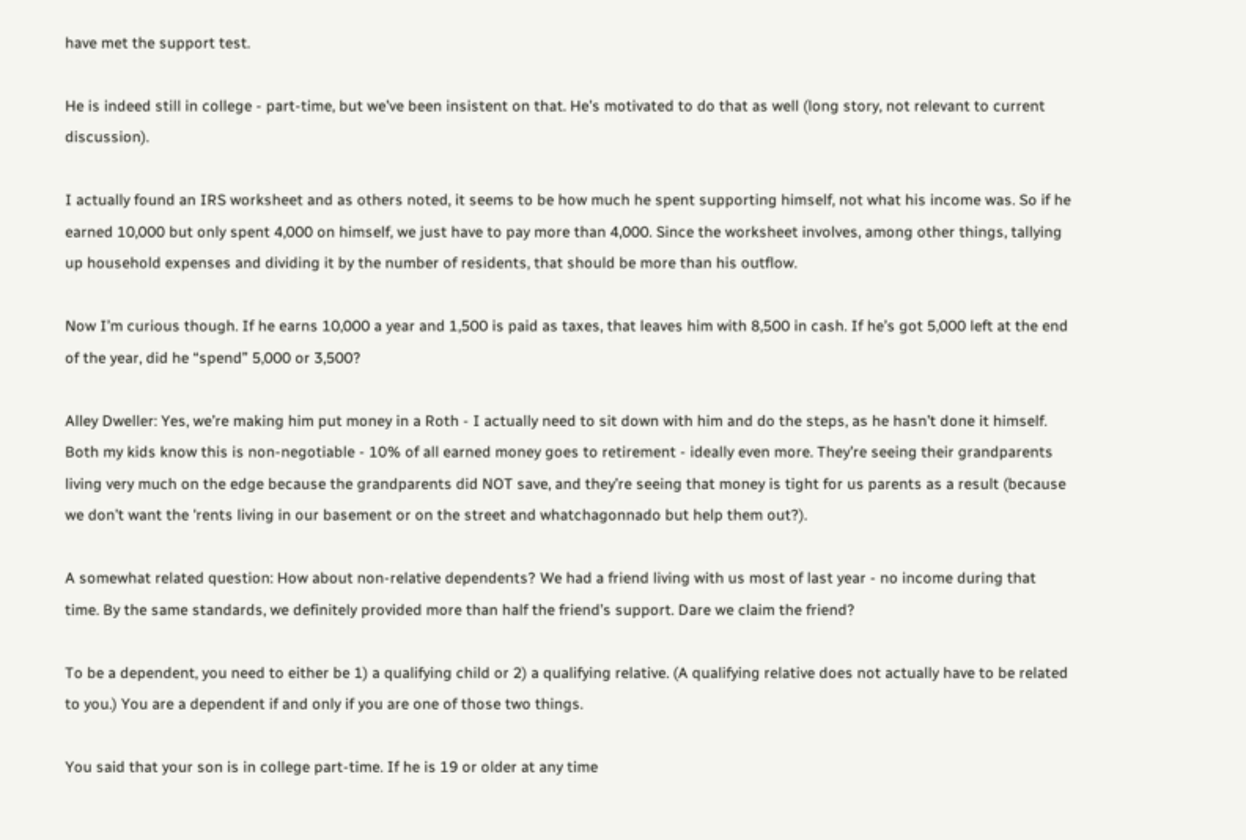have met the support test.

He is indeed still in college - part-time, but we’ve been insistent on that. He’s motivated to do that as well (long story, not relevant to current discussion).

I actually found an IRS worksheet and as others noted, it seems to be how much he spent supporting himself, not what his income was. So if he earned 10,000 but only spent 4,000 on himself, we just have to pay more than 4,000. Since the worksheet involves, among other things, tallying up household expenses and dividing it by the number of residents, that should be more than his outflow.

Now I’m curious though. If he earns 10,000 a year and 1,500 is paid as taxes, that leaves him with 8,500 in cash. If he’s got 5,000 left at the end of the year, did he “spend” 5,000 or 3,500?

Alley Dweller: Yes, we’re making him put money in a Roth - I actually need to sit down with him and do the steps, as he hasn’t done it himself. Both my kids know this is non-negotiable - 10% of all earned money goes to retirement - ideally even more. They’re seeing their grandparents living very much on the edge because the grandparents did NOT save, and they’re seeing that money is tight for us parents as a result (because we don’t want the 'rents living in our basement or on the street and whatchagonnado but help them out?).

A somewhat related question: How about non-relative dependents? We had a friend living with us most of last year - no income during that time. By the same standards, we definitely provided more than half the friend’s support. Dare we claim the friend?

To be a dependent, you need to either be 1) a qualifying child or 2) a qualifying relative. (A qualifying relative does not actually have to be related to you.) You are a dependent if and only if you are one of those two things.

You said that your son is in college part-time. If he is 19 or older at any time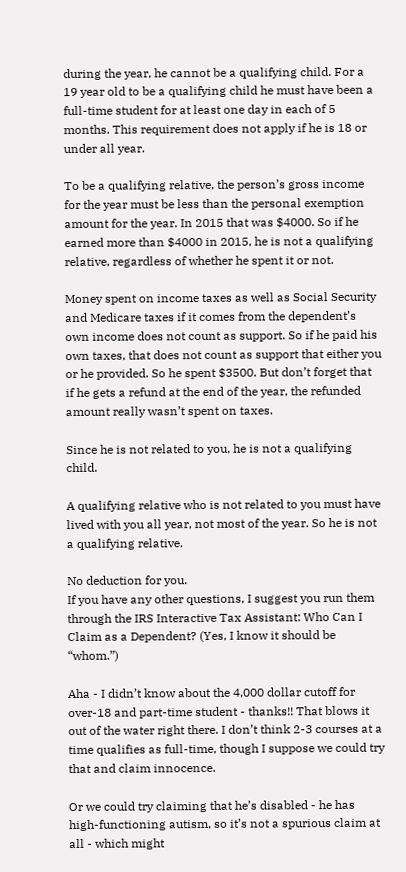during the year, he cannot be a qualifying child. For a 19 year old to be a qualifying child he must have been a full-time student for at least one day in each of 5 months. This requirement does not apply if he is 18 or under all year.

To be a qualifying relative, the person’s gross income for the year must be less than the personal exemption amount for the year. In 2015 that was $4000. So if he earned more than $4000 in 2015, he is not a qualifying relative, regardless of whether he spent it or not.

Money spent on income taxes as well as Social Security and Medicare taxes if it comes from the dependent’s own income does not count as support. So if he paid his own taxes, that does not count as support that either you or he provided. So he spent $3500. But don’t forget that if he gets a refund at the end of the year, the refunded amount really wasn’t spent on taxes.

Since he is not related to you, he is not a qualifying child.

A qualifying relative who is not related to you must have lived with you all year, not most of the year. So he is not a qualifying relative.

No deduction for you.
If you have any other questions, I suggest you run them through the IRS Interactive Tax Assistant: Who Can I Claim as a Dependent? (Yes, I know it should be “whom.”)

Aha - I didn’t know about the 4,000 dollar cutoff for over-18 and part-time student - thanks!! That blows it out of the water right there. I don’t think 2-3 courses at a time qualifies as full-time, though I suppose we could try that and claim innocence.

Or we could try claiming that he’s disabled - he has high-functioning autism, so it’s not a spurious claim at all - which might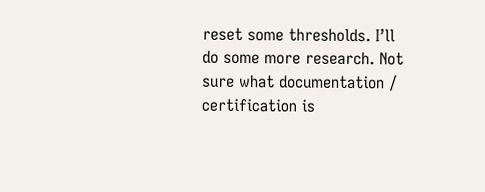reset some thresholds. I’ll do some more research. Not sure what documentation / certification is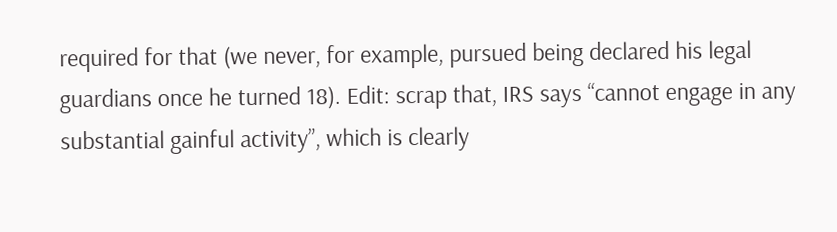required for that (we never, for example, pursued being declared his legal guardians once he turned 18). Edit: scrap that, IRS says “cannot engage in any substantial gainful activity”, which is clearly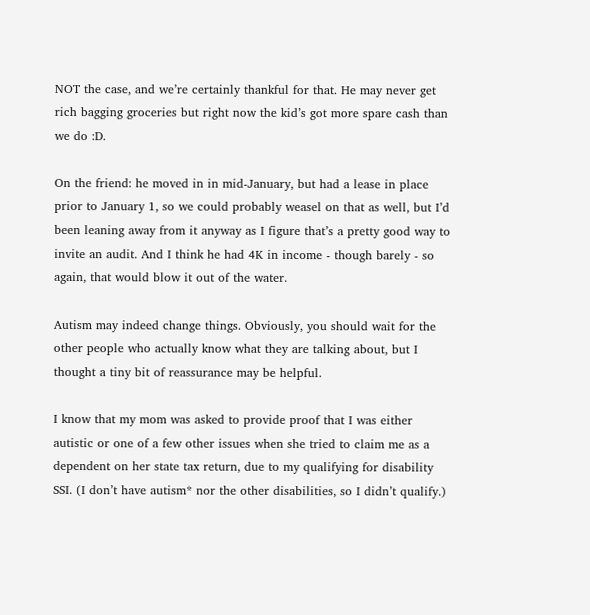NOT the case, and we’re certainly thankful for that. He may never get rich bagging groceries but right now the kid’s got more spare cash than we do :D.

On the friend: he moved in in mid-January, but had a lease in place prior to January 1, so we could probably weasel on that as well, but I’d been leaning away from it anyway as I figure that’s a pretty good way to invite an audit. And I think he had 4K in income - though barely - so again, that would blow it out of the water.

Autism may indeed change things. Obviously, you should wait for the other people who actually know what they are talking about, but I thought a tiny bit of reassurance may be helpful.

I know that my mom was asked to provide proof that I was either autistic or one of a few other issues when she tried to claim me as a dependent on her state tax return, due to my qualifying for disability SSI. (I don’t have autism* nor the other disabilities, so I didn’t qualify.)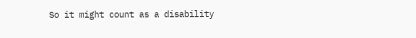So it might count as a disability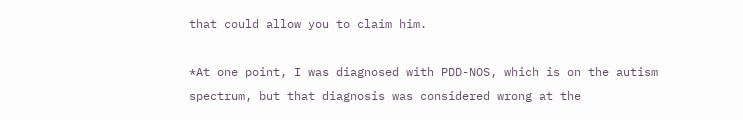that could allow you to claim him.

*At one point, I was diagnosed with PDD-NOS, which is on the autism spectrum, but that diagnosis was considered wrong at the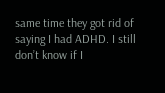same time they got rid of saying I had ADHD. I still don’t know if I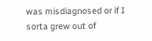was misdiagnosed or if I sorta grew out of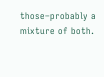those–probably a mixture of both.